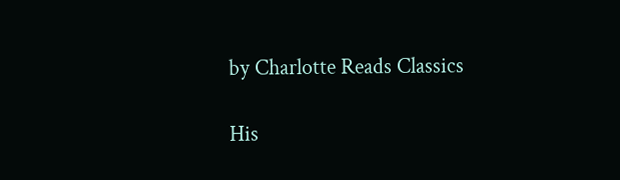by Charlotte Reads Classics

His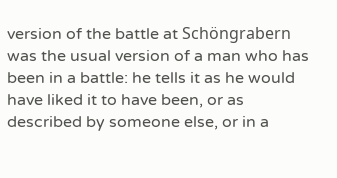version of the battle at Schöngrabern was the usual version of a man who has been in a battle: he tells it as he would have liked it to have been, or as described by someone else, or in a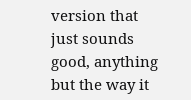version that just sounds good, anything but the way it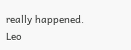really happened.
Leo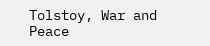Tolstoy, War and Peace